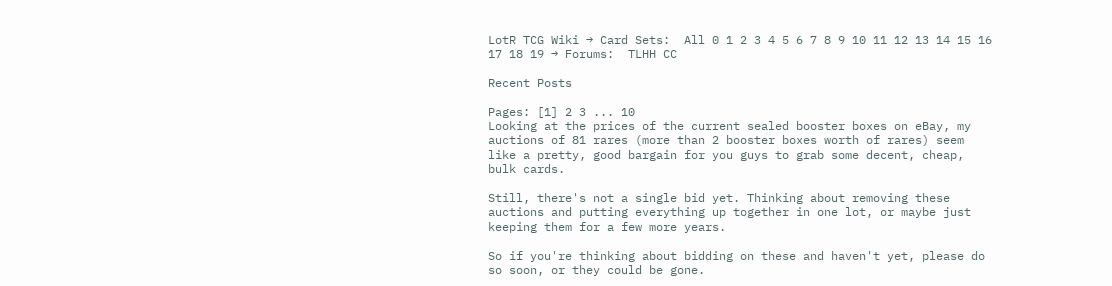LotR TCG Wiki → Card Sets:  All 0 1 2 3 4 5 6 7 8 9 10 11 12 13 14 15 16 17 18 19 → Forums:  TLHH CC

Recent Posts

Pages: [1] 2 3 ... 10
Looking at the prices of the current sealed booster boxes on eBay, my auctions of 81 rares (more than 2 booster boxes worth of rares) seem like a pretty, good bargain for you guys to grab some decent, cheap, bulk cards.

Still, there's not a single bid yet. Thinking about removing these auctions and putting everything up together in one lot, or maybe just keeping them for a few more years.

So if you're thinking about bidding on these and haven't yet, please do so soon, or they could be gone.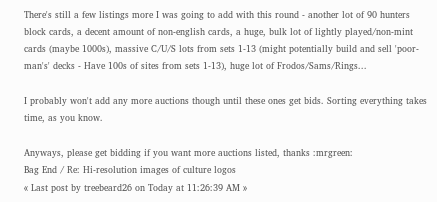There's still a few listings more I was going to add with this round - another lot of 90 hunters block cards, a decent amount of non-english cards, a huge, bulk lot of lightly played/non-mint cards (maybe 1000s), massive C/U/S lots from sets 1-13 (might potentially build and sell 'poor-man's' decks - Have 100s of sites from sets 1-13), huge lot of Frodos/Sams/Rings...

I probably won't add any more auctions though until these ones get bids. Sorting everything takes time, as you know.

Anyways, please get bidding if you want more auctions listed, thanks :mrgreen:
Bag End / Re: Hi-resolution images of culture logos
« Last post by treebeard26 on Today at 11:26:39 AM »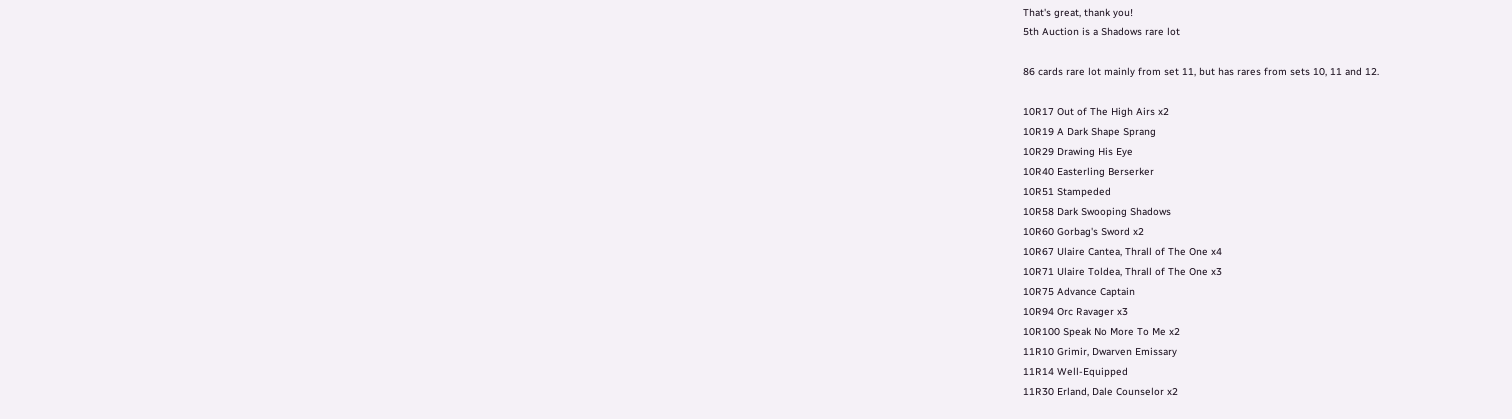That's great, thank you!
5th Auction is a Shadows rare lot

86 cards rare lot mainly from set 11, but has rares from sets 10, 11 and 12.

10R17 Out of The High Airs x2
10R19 A Dark Shape Sprang
10R29 Drawing His Eye
10R40 Easterling Berserker
10R51 Stampeded
10R58 Dark Swooping Shadows
10R60 Gorbag's Sword x2
10R67 Ulaire Cantea, Thrall of The One x4
10R71 Ulaire Toldea, Thrall of The One x3
10R75 Advance Captain
10R94 Orc Ravager x3
10R100 Speak No More To Me x2
11R10 Grimir, Dwarven Emissary
11R14 Well-Equipped
11R30 Erland, Dale Counselor x2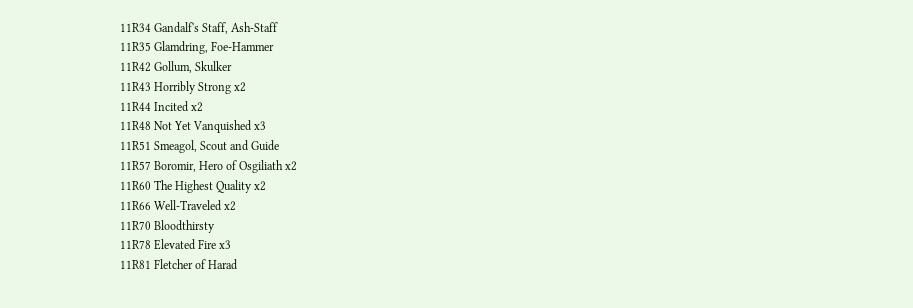11R34 Gandalf's Staff, Ash-Staff
11R35 Glamdring, Foe-Hammer
11R42 Gollum, Skulker
11R43 Horribly Strong x2
11R44 Incited x2
11R48 Not Yet Vanquished x3
11R51 Smeagol, Scout and Guide
11R57 Boromir, Hero of Osgiliath x2
11R60 The Highest Quality x2
11R66 Well-Traveled x2
11R70 Bloodthirsty
11R78 Elevated Fire x3
11R81 Fletcher of Harad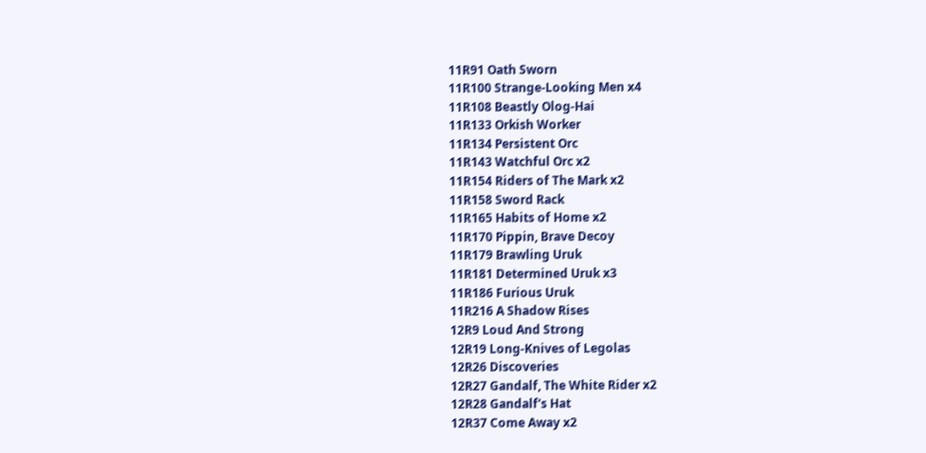11R91 Oath Sworn
11R100 Strange-Looking Men x4
11R108 Beastly Olog-Hai
11R133 Orkish Worker
11R134 Persistent Orc
11R143 Watchful Orc x2
11R154 Riders of The Mark x2
11R158 Sword Rack
11R165 Habits of Home x2
11R170 Pippin, Brave Decoy
11R179 Brawling Uruk
11R181 Determined Uruk x3
11R186 Furious Uruk
11R216 A Shadow Rises
12R9 Loud And Strong
12R19 Long-Knives of Legolas
12R26 Discoveries
12R27 Gandalf, The White Rider x2
12R28 Gandalf's Hat
12R37 Come Away x2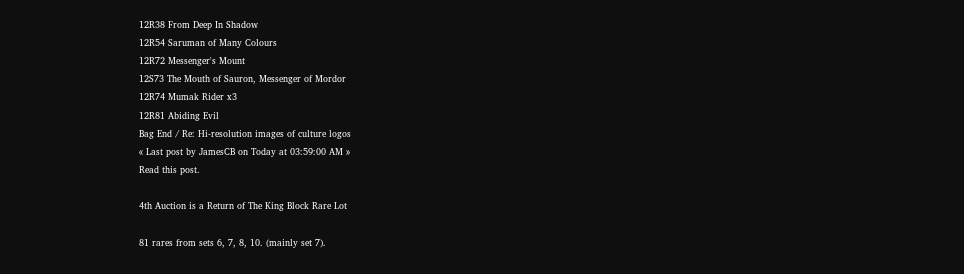12R38 From Deep In Shadow
12R54 Saruman of Many Colours
12R72 Messenger's Mount
12S73 The Mouth of Sauron, Messenger of Mordor
12R74 Mumak Rider x3
12R81 Abiding Evil
Bag End / Re: Hi-resolution images of culture logos
« Last post by JamesCB on Today at 03:59:00 AM »
Read this post.

4th Auction is a Return of The King Block Rare Lot

81 rares from sets 6, 7, 8, 10. (mainly set 7).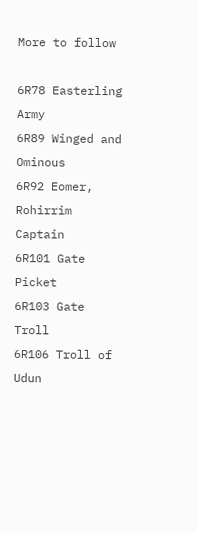More to follow

6R78 Easterling Army
6R89 Winged and Ominous
6R92 Eomer, Rohirrim Captain
6R101 Gate Picket
6R103 Gate Troll
6R106 Troll of Udun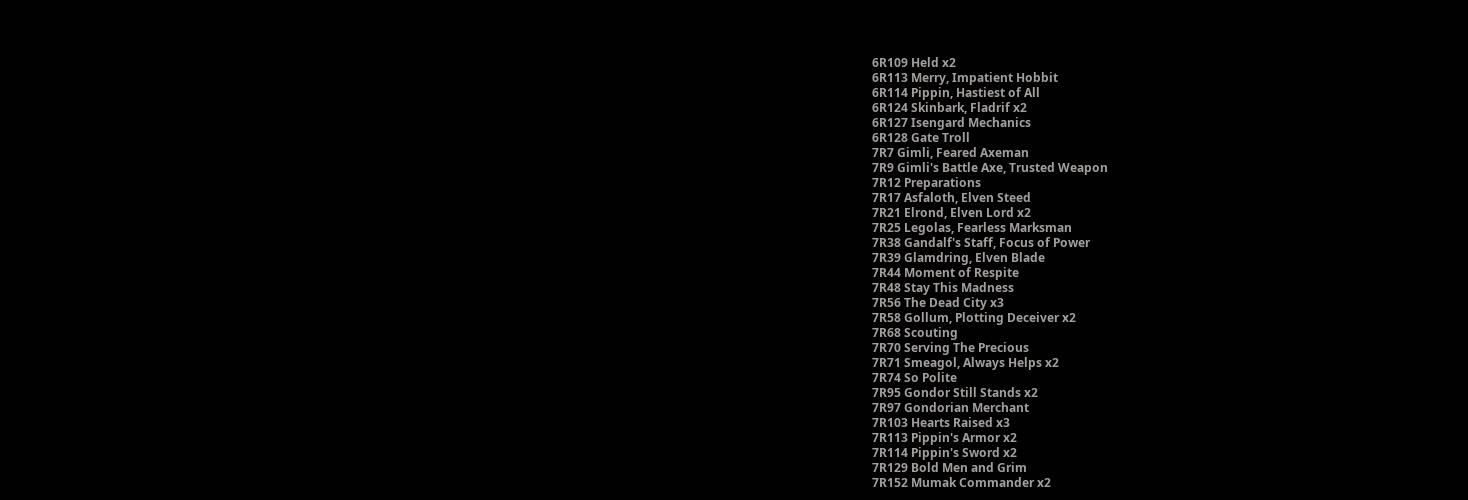6R109 Held x2
6R113 Merry, Impatient Hobbit
6R114 Pippin, Hastiest of All
6R124 Skinbark, Fladrif x2
6R127 Isengard Mechanics
6R128 Gate Troll
7R7 Gimli, Feared Axeman
7R9 Gimli's Battle Axe, Trusted Weapon
7R12 Preparations
7R17 Asfaloth, Elven Steed
7R21 Elrond, Elven Lord x2
7R25 Legolas, Fearless Marksman
7R38 Gandalf's Staff, Focus of Power
7R39 Glamdring, Elven Blade
7R44 Moment of Respite
7R48 Stay This Madness
7R56 The Dead City x3
7R58 Gollum, Plotting Deceiver x2
7R68 Scouting
7R70 Serving The Precious
7R71 Smeagol, Always Helps x2
7R74 So Polite
7R95 Gondor Still Stands x2
7R97 Gondorian Merchant
7R103 Hearts Raised x3
7R113 Pippin's Armor x2
7R114 Pippin's Sword x2
7R129 Bold Men and Grim
7R152 Mumak Commander x2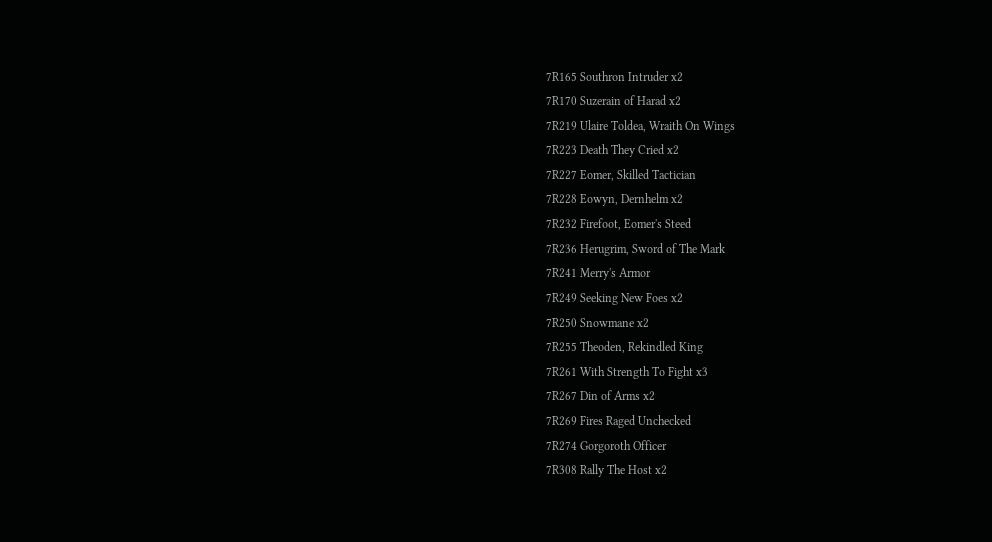7R165 Southron Intruder x2
7R170 Suzerain of Harad x2
7R219 Ulaire Toldea, Wraith On Wings
7R223 Death They Cried x2
7R227 Eomer, Skilled Tactician
7R228 Eowyn, Dernhelm x2
7R232 Firefoot, Eomer's Steed
7R236 Herugrim, Sword of The Mark
7R241 Merry's Armor
7R249 Seeking New Foes x2
7R250 Snowmane x2
7R255 Theoden, Rekindled King
7R261 With Strength To Fight x3
7R267 Din of Arms x2
7R269 Fires Raged Unchecked
7R274 Gorgoroth Officer
7R308 Rally The Host x2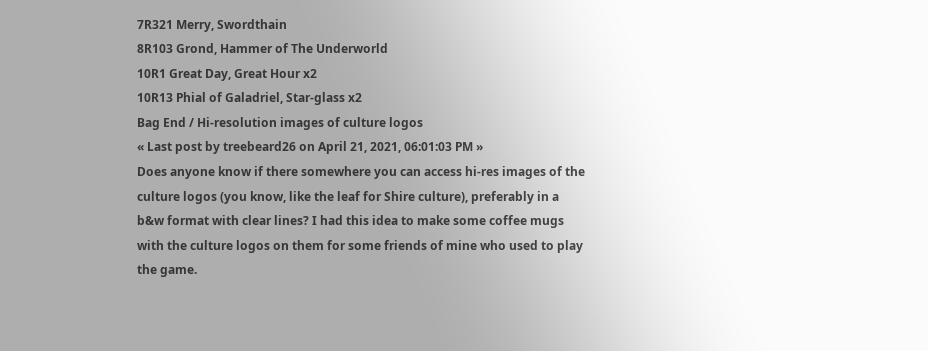7R321 Merry, Swordthain
8R103 Grond, Hammer of The Underworld
10R1 Great Day, Great Hour x2
10R13 Phial of Galadriel, Star-glass x2
Bag End / Hi-resolution images of culture logos
« Last post by treebeard26 on April 21, 2021, 06:01:03 PM »
Does anyone know if there somewhere you can access hi-res images of the culture logos (you know, like the leaf for Shire culture), preferably in a b&w format with clear lines? I had this idea to make some coffee mugs with the culture logos on them for some friends of mine who used to play the game.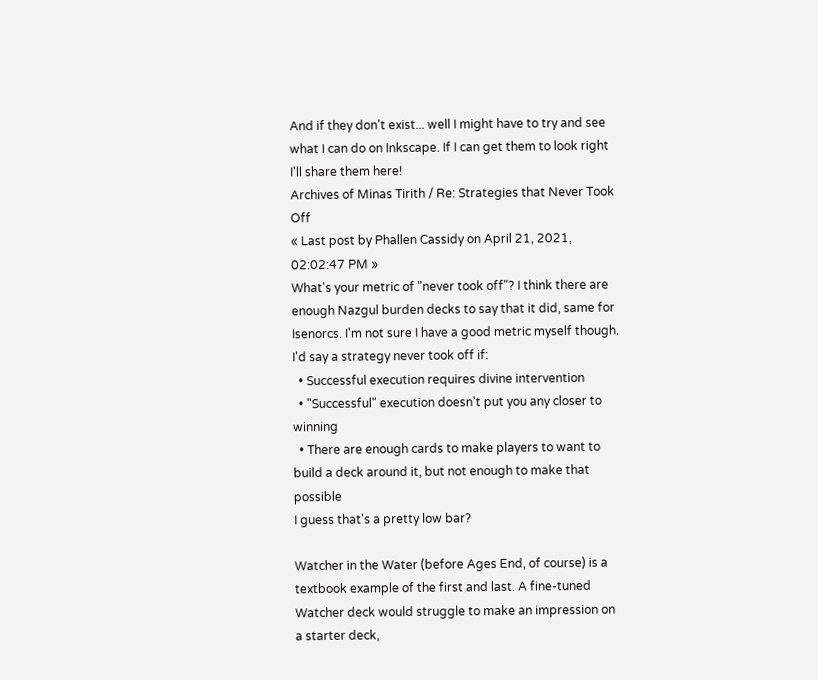And if they don't exist... well I might have to try and see what I can do on Inkscape. If I can get them to look right I'll share them here!
Archives of Minas Tirith / Re: Strategies that Never Took Off
« Last post by Phallen Cassidy on April 21, 2021, 02:02:47 PM »
What's your metric of "never took off"? I think there are enough Nazgul burden decks to say that it did, same for Isenorcs. I'm not sure I have a good metric myself though. I'd say a strategy never took off if:
  • Successful execution requires divine intervention
  • "Successful" execution doesn't put you any closer to winning
  • There are enough cards to make players to want to build a deck around it, but not enough to make that possible
I guess that's a pretty low bar?

Watcher in the Water (before Ages End, of course) is a textbook example of the first and last. A fine-tuned Watcher deck would struggle to make an impression on a starter deck,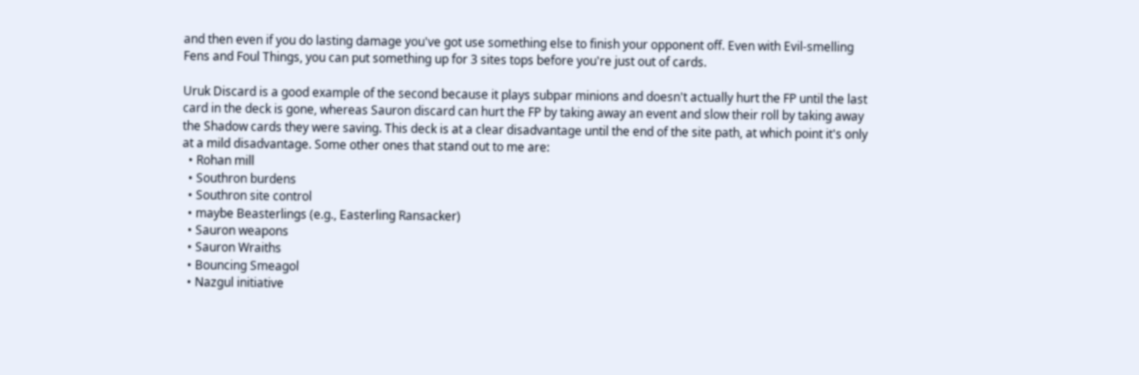and then even if you do lasting damage you've got use something else to finish your opponent off. Even with Evil-smelling Fens and Foul Things, you can put something up for 3 sites tops before you're just out of cards.

Uruk Discard is a good example of the second because it plays subpar minions and doesn't actually hurt the FP until the last card in the deck is gone, whereas Sauron discard can hurt the FP by taking away an event and slow their roll by taking away the Shadow cards they were saving. This deck is at a clear disadvantage until the end of the site path, at which point it's only at a mild disadvantage. Some other ones that stand out to me are:
  • Rohan mill
  • Southron burdens
  • Southron site control
  • maybe Beasterlings (e.g., Easterling Ransacker)
  • Sauron weapons
  • Sauron Wraiths
  • Bouncing Smeagol
  • Nazgul initiative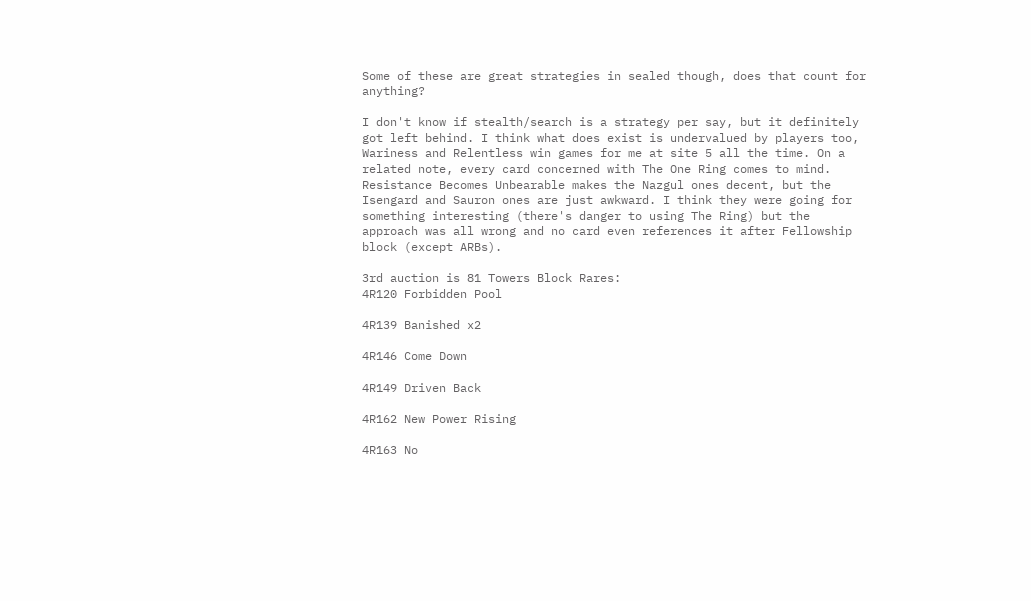Some of these are great strategies in sealed though, does that count for anything?

I don't know if stealth/search is a strategy per say, but it definitely got left behind. I think what does exist is undervalued by players too, Wariness and Relentless win games for me at site 5 all the time. On a related note, every card concerned with The One Ring comes to mind. Resistance Becomes Unbearable makes the Nazgul ones decent, but the Isengard and Sauron ones are just awkward. I think they were going for something interesting (there's danger to using The Ring) but the approach was all wrong and no card even references it after Fellowship block (except ARBs).

3rd auction is 81 Towers Block Rares:
4R120 Forbidden Pool

4R139 Banished x2

4R146 Come Down

4R149 Driven Back

4R162 New Power Rising

4R163 No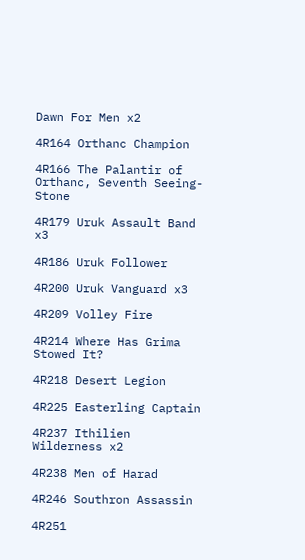Dawn For Men x2

4R164 Orthanc Champion

4R166 The Palantir of Orthanc, Seventh Seeing-Stone

4R179 Uruk Assault Band x3

4R186 Uruk Follower

4R200 Uruk Vanguard x3

4R209 Volley Fire

4R214 Where Has Grima Stowed It?

4R218 Desert Legion

4R225 Easterling Captain

4R237 Ithilien Wilderness x2

4R238 Men of Harad

4R246 Southron Assassin

4R251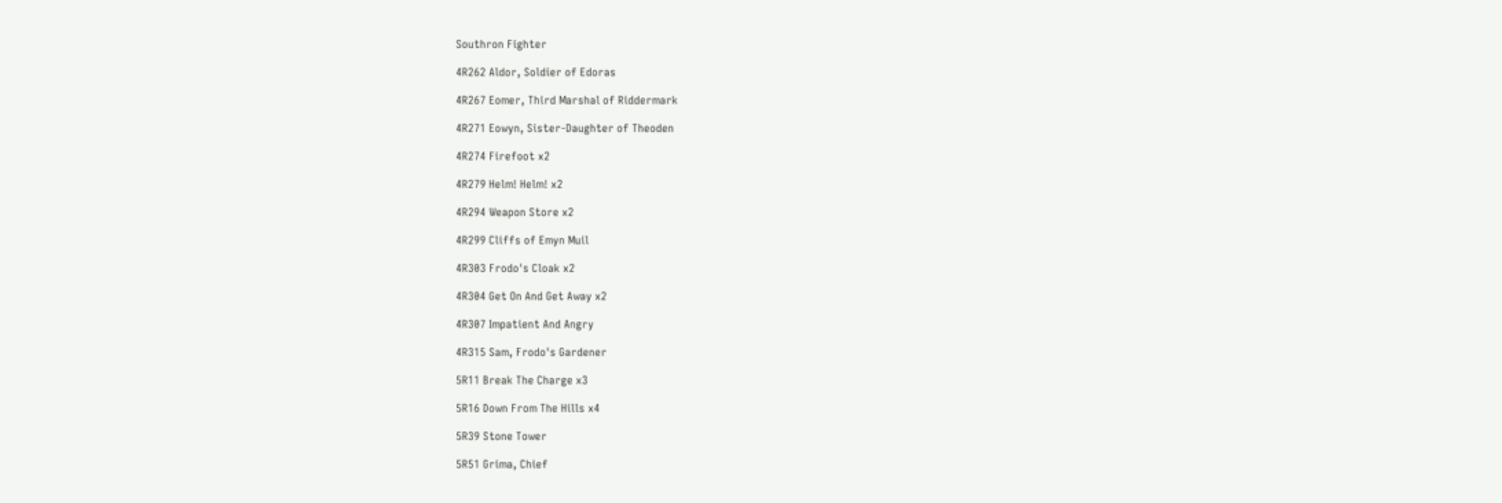Southron Fighter

4R262 Aldor, Soldier of Edoras

4R267 Eomer, Third Marshal of Riddermark

4R271 Eowyn, Sister-Daughter of Theoden

4R274 Firefoot x2

4R279 Helm! Helm! x2

4R294 Weapon Store x2

4R299 Cliffs of Emyn Muil

4R303 Frodo's Cloak x2

4R304 Get On And Get Away x2

4R307 Impatient And Angry

4R315 Sam, Frodo's Gardener

5R11 Break The Charge x3

5R16 Down From The Hills x4

5R39 Stone Tower

5R51 Grima, Chief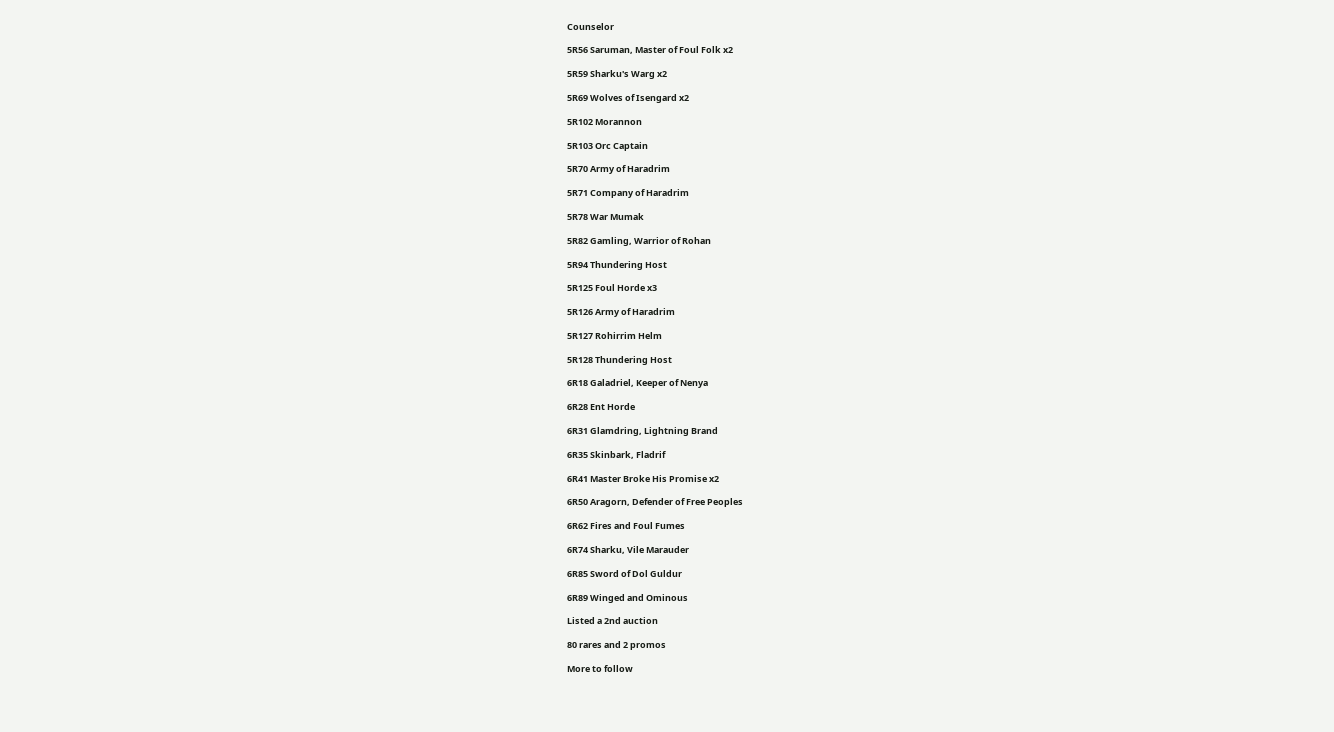Counselor

5R56 Saruman, Master of Foul Folk x2

5R59 Sharku's Warg x2

5R69 Wolves of Isengard x2

5R102 Morannon

5R103 Orc Captain

5R70 Army of Haradrim

5R71 Company of Haradrim

5R78 War Mumak

5R82 Gamling, Warrior of Rohan

5R94 Thundering Host

5R125 Foul Horde x3

5R126 Army of Haradrim

5R127 Rohirrim Helm

5R128 Thundering Host

6R18 Galadriel, Keeper of Nenya

6R28 Ent Horde

6R31 Glamdring, Lightning Brand

6R35 Skinbark, Fladrif

6R41 Master Broke His Promise x2

6R50 Aragorn, Defender of Free Peoples

6R62 Fires and Foul Fumes

6R74 Sharku, Vile Marauder

6R85 Sword of Dol Guldur

6R89 Winged and Ominous

Listed a 2nd auction

80 rares and 2 promos

More to follow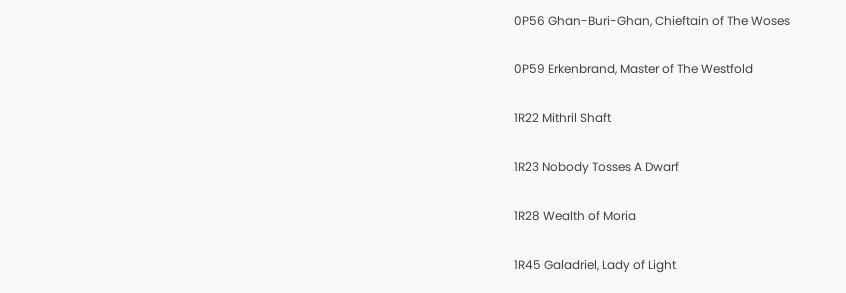0P56 Ghan-Buri-Ghan, Chieftain of The Woses

0P59 Erkenbrand, Master of The Westfold

1R22 Mithril Shaft

1R23 Nobody Tosses A Dwarf

1R28 Wealth of Moria

1R45 Galadriel, Lady of Light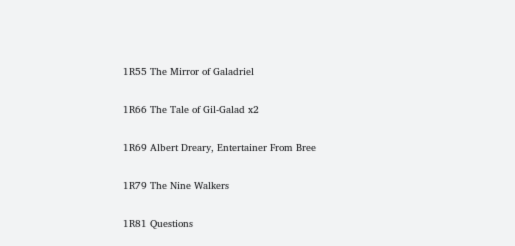1R55 The Mirror of Galadriel

1R66 The Tale of Gil-Galad x2

1R69 Albert Dreary, Entertainer From Bree

1R79 The Nine Walkers

1R81 Questions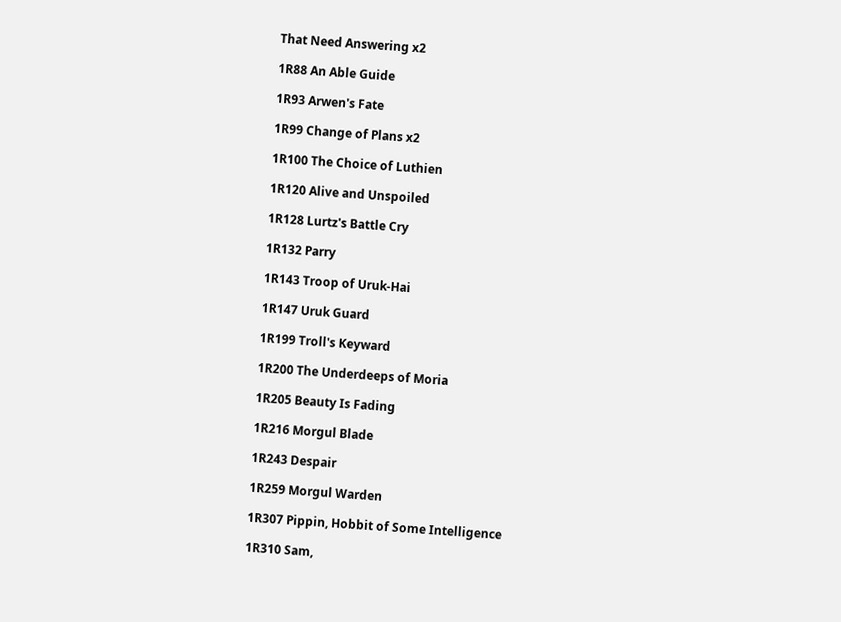That Need Answering x2

1R88 An Able Guide

1R93 Arwen's Fate

1R99 Change of Plans x2

1R100 The Choice of Luthien

1R120 Alive and Unspoiled

1R128 Lurtz's Battle Cry

1R132 Parry

1R143 Troop of Uruk-Hai

1R147 Uruk Guard

1R199 Troll's Keyward

1R200 The Underdeeps of Moria

1R205 Beauty Is Fading

1R216 Morgul Blade

1R243 Despair

1R259 Morgul Warden

1R307 Pippin, Hobbit of Some Intelligence

1R310 Sam,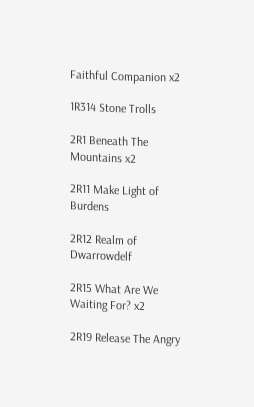Faithful Companion x2

1R314 Stone Trolls

2R1 Beneath The Mountains x2

2R11 Make Light of Burdens

2R12 Realm of Dwarrowdelf

2R15 What Are We Waiting For? x2

2R19 Release The Angry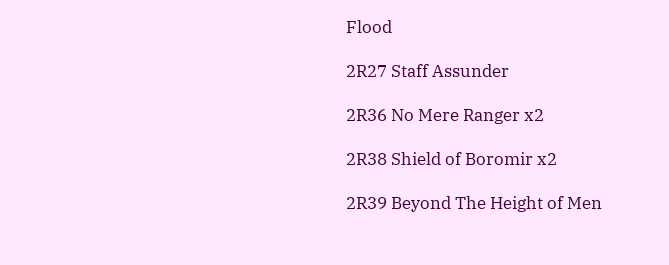Flood

2R27 Staff Assunder

2R36 No Mere Ranger x2

2R38 Shield of Boromir x2

2R39 Beyond The Height of Men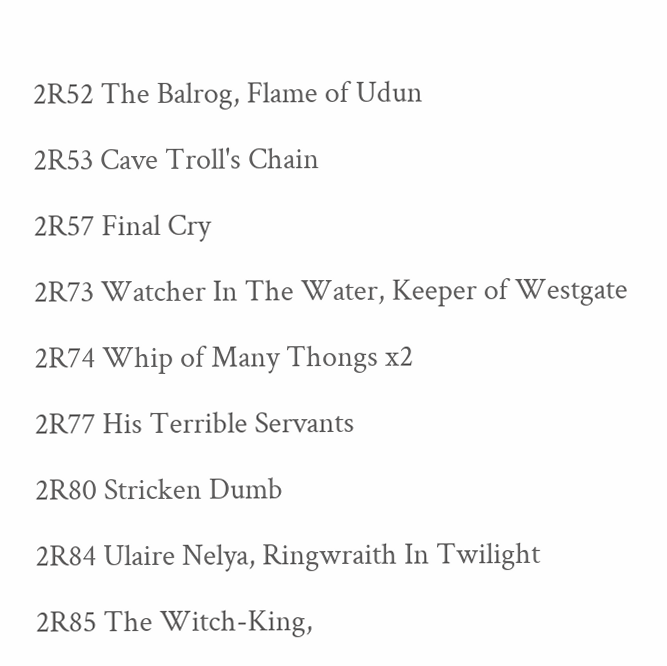2R52 The Balrog, Flame of Udun

2R53 Cave Troll's Chain

2R57 Final Cry

2R73 Watcher In The Water, Keeper of Westgate

2R74 Whip of Many Thongs x2

2R77 His Terrible Servants

2R80 Stricken Dumb

2R84 Ulaire Nelya, Ringwraith In Twilight

2R85 The Witch-King,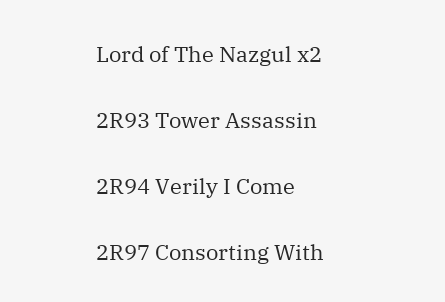Lord of The Nazgul x2

2R93 Tower Assassin

2R94 Verily I Come

2R97 Consorting With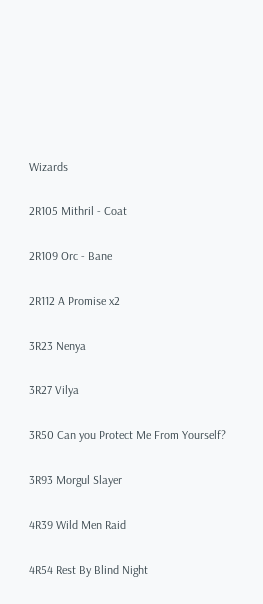Wizards

2R105 Mithril - Coat

2R109 Orc - Bane

2R112 A Promise x2

3R23 Nenya

3R27 Vilya

3R50 Can you Protect Me From Yourself?

3R93 Morgul Slayer

4R39 Wild Men Raid

4R54 Rest By Blind Night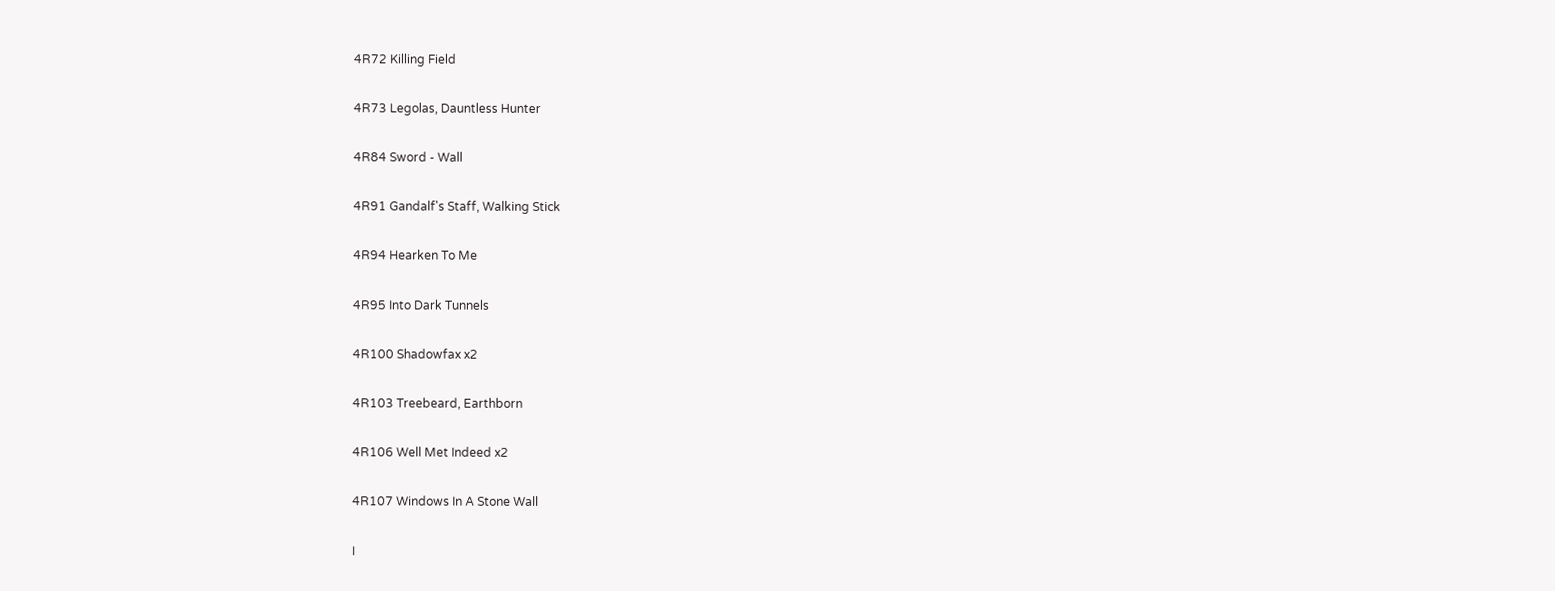4R72 Killing Field

4R73 Legolas, Dauntless Hunter

4R84 Sword - Wall

4R91 Gandalf's Staff, Walking Stick

4R94 Hearken To Me

4R95 Into Dark Tunnels

4R100 Shadowfax x2

4R103 Treebeard, Earthborn

4R106 Well Met Indeed x2

4R107 Windows In A Stone Wall

I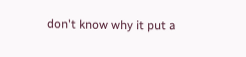don't know why it put a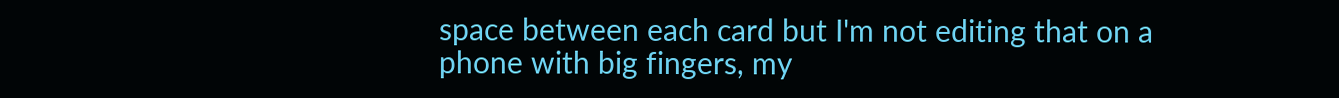space between each card but I'm not editing that on a phone with big fingers, my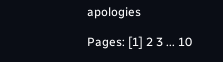apologies

Pages: [1] 2 3 ... 10